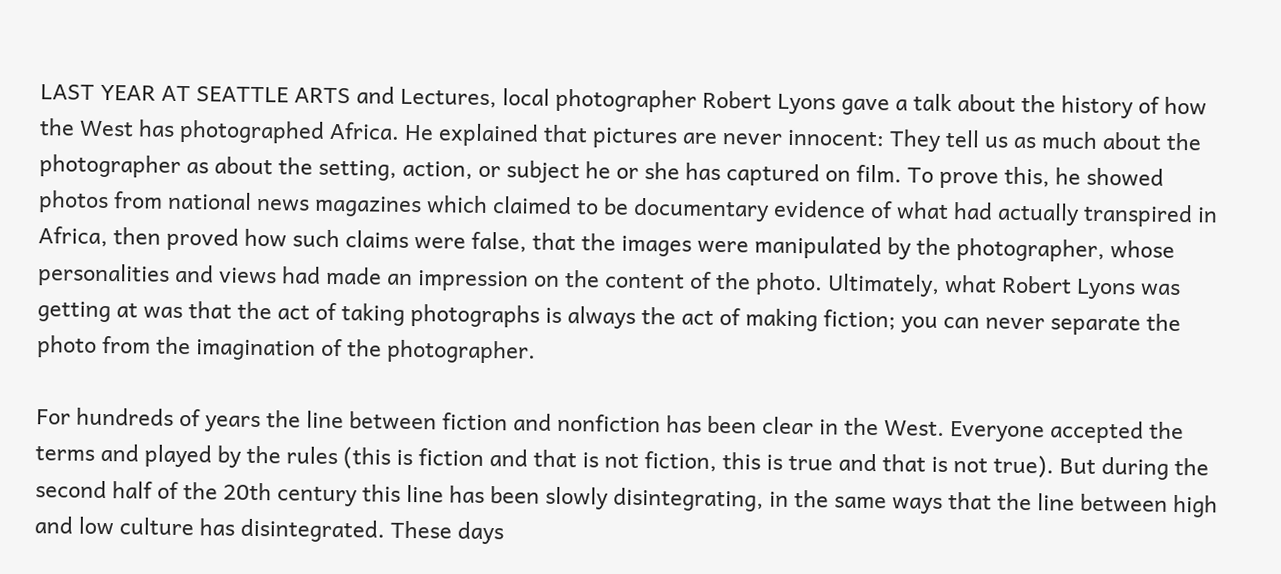LAST YEAR AT SEATTLE ARTS and Lectures, local photographer Robert Lyons gave a talk about the history of how the West has photographed Africa. He explained that pictures are never innocent: They tell us as much about the photographer as about the setting, action, or subject he or she has captured on film. To prove this, he showed photos from national news magazines which claimed to be documentary evidence of what had actually transpired in Africa, then proved how such claims were false, that the images were manipulated by the photographer, whose personalities and views had made an impression on the content of the photo. Ultimately, what Robert Lyons was getting at was that the act of taking photographs is always the act of making fiction; you can never separate the photo from the imagination of the photographer.

For hundreds of years the line between fiction and nonfiction has been clear in the West. Everyone accepted the terms and played by the rules (this is fiction and that is not fiction, this is true and that is not true). But during the second half of the 20th century this line has been slowly disintegrating, in the same ways that the line between high and low culture has disintegrated. These days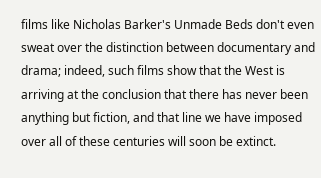films like Nicholas Barker's Unmade Beds don't even sweat over the distinction between documentary and drama; indeed, such films show that the West is arriving at the conclusion that there has never been anything but fiction, and that line we have imposed over all of these centuries will soon be extinct.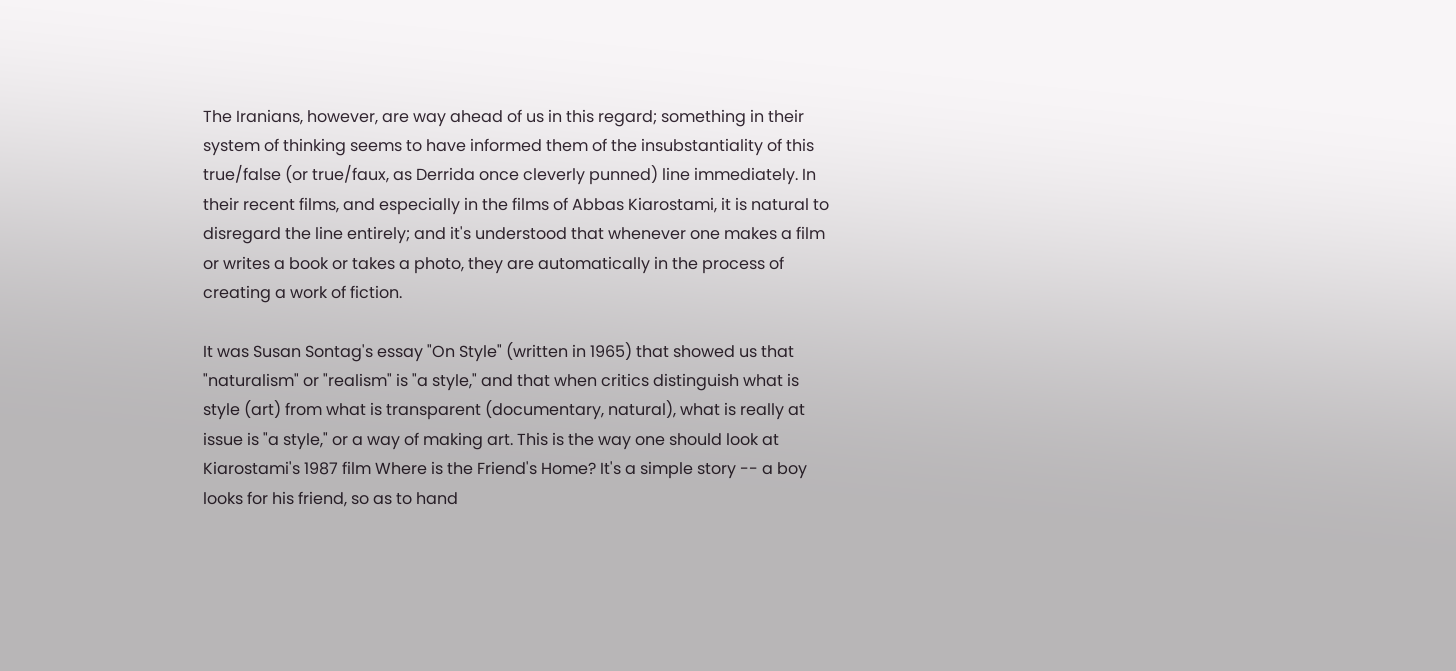The Iranians, however, are way ahead of us in this regard; something in their system of thinking seems to have informed them of the insubstantiality of this true/false (or true/faux, as Derrida once cleverly punned) line immediately. In their recent films, and especially in the films of Abbas Kiarostami, it is natural to disregard the line entirely; and it's understood that whenever one makes a film or writes a book or takes a photo, they are automatically in the process of creating a work of fiction.

It was Susan Sontag's essay "On Style" (written in 1965) that showed us that "naturalism" or "realism" is "a style," and that when critics distinguish what is style (art) from what is transparent (documentary, natural), what is really at issue is "a style," or a way of making art. This is the way one should look at Kiarostami's 1987 film Where is the Friend's Home? It's a simple story -- a boy looks for his friend, so as to hand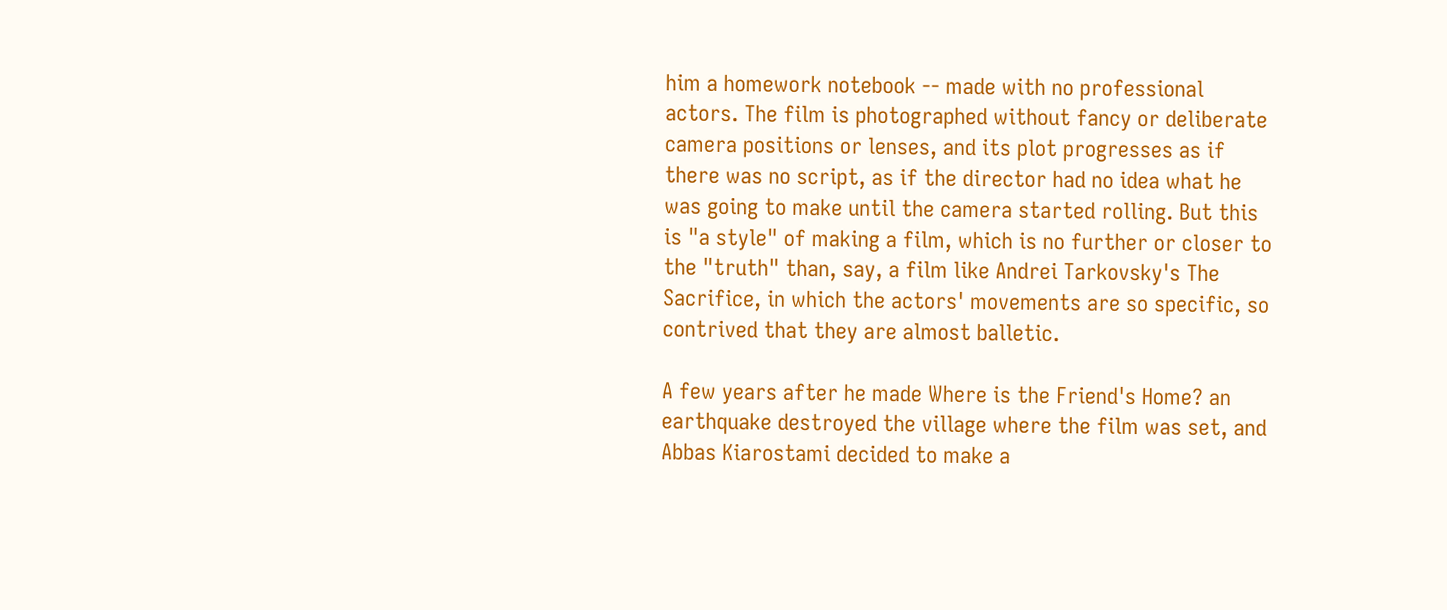him a homework notebook -- made with no professional actors. The film is photographed without fancy or deliberate camera positions or lenses, and its plot progresses as if there was no script, as if the director had no idea what he was going to make until the camera started rolling. But this is "a style" of making a film, which is no further or closer to the "truth" than, say, a film like Andrei Tarkovsky's The Sacrifice, in which the actors' movements are so specific, so contrived that they are almost balletic.

A few years after he made Where is the Friend's Home? an earthquake destroyed the village where the film was set, and Abbas Kiarostami decided to make a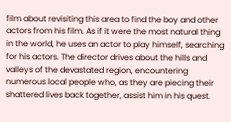film about revisiting this area to find the boy and other actors from his film. As if it were the most natural thing in the world, he uses an actor to play himself, searching for his actors. The director drives about the hills and valleys of the devastated region, encountering numerous local people who, as they are piecing their shattered lives back together, assist him in his quest.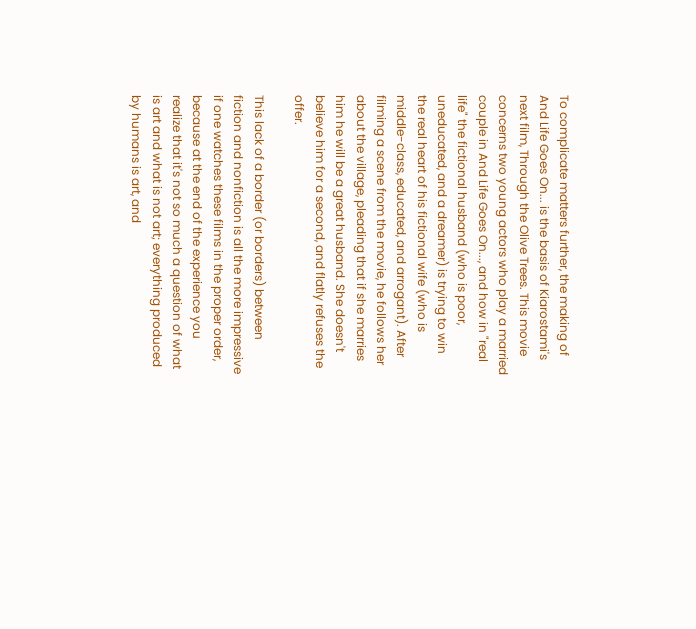To complicate matters further, the making of And Life Goes On... is the basis of Kiarostami's next film, Through the Olive Trees. This movie concerns two young actors who play a married couple in And Life Goes On..., and how in "real life" the fictional husband (who is poor, uneducated, and a dreamer) is trying to win the real heart of his fictional wife (who is middle-class, educated, and arrogant). After filming a scene from the movie, he follows her about the village, pleading that if she marries him he will be a great husband. She doesn't believe him for a second, and flatly refuses the offer.

This lack of a border (or borders) between fiction and nonfiction is all the more impressive if one watches these films in the proper order, because at the end of the experience you realize that it's not so much a question of what is art and what is not art; everything produced by humans is art, and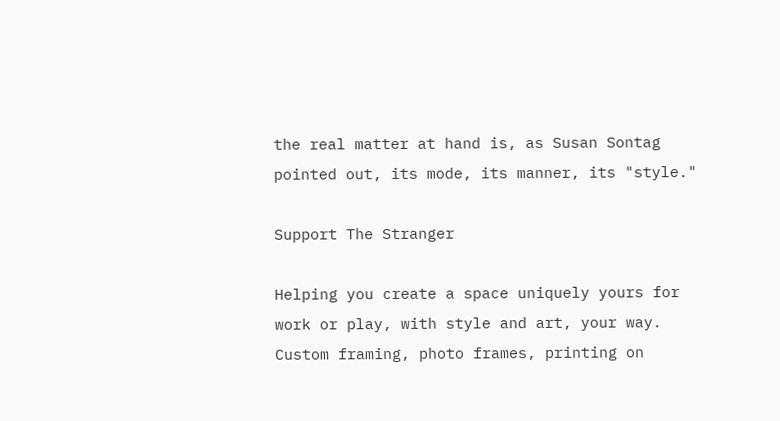the real matter at hand is, as Susan Sontag pointed out, its mode, its manner, its "style."

Support The Stranger

Helping you create a space uniquely yours for work or play, with style and art, your way.
Custom framing, photo frames, printing on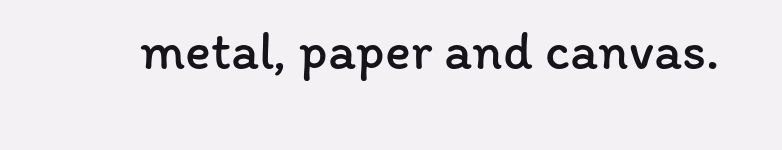metal, paper and canvas.